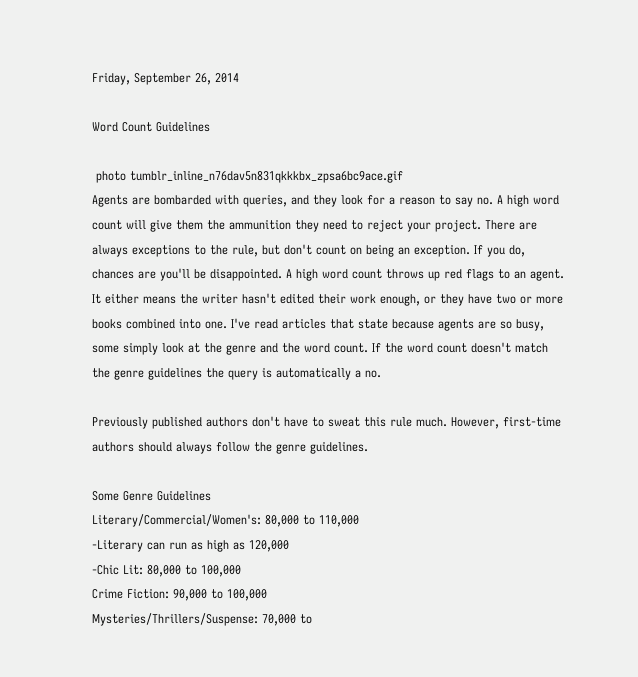Friday, September 26, 2014

Word Count Guidelines

 photo tumblr_inline_n76dav5n831qkkkbx_zpsa6bc9ace.gif
Agents are bombarded with queries, and they look for a reason to say no. A high word count will give them the ammunition they need to reject your project. There are always exceptions to the rule, but don't count on being an exception. If you do, chances are you'll be disappointed. A high word count throws up red flags to an agent. It either means the writer hasn't edited their work enough, or they have two or more books combined into one. I've read articles that state because agents are so busy, some simply look at the genre and the word count. If the word count doesn't match the genre guidelines the query is automatically a no.

Previously published authors don't have to sweat this rule much. However, first-time authors should always follow the genre guidelines.

Some Genre Guidelines
Literary/Commercial/Women's: 80,000 to 110,000
-Literary can run as high as 120,000
-Chic Lit: 80,000 to 100,000
Crime Fiction: 90,000 to 100,000
Mysteries/Thrillers/Suspense: 70,000 to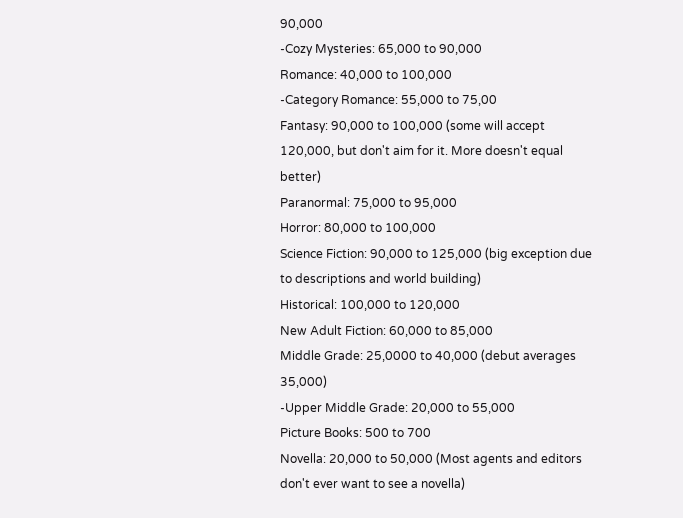90,000
-Cozy Mysteries: 65,000 to 90,000
Romance: 40,000 to 100,000
-Category Romance: 55,000 to 75,00
Fantasy: 90,000 to 100,000 (some will accept 120,000, but don't aim for it. More doesn't equal better)
Paranormal: 75,000 to 95,000
Horror: 80,000 to 100,000
Science Fiction: 90,000 to 125,000 (big exception due to descriptions and world building)
Historical: 100,000 to 120,000
New Adult Fiction: 60,000 to 85,000
Middle Grade: 25,0000 to 40,000 (debut averages 35,000)
-Upper Middle Grade: 20,000 to 55,000
Picture Books: 500 to 700
Novella: 20,000 to 50,000 (Most agents and editors don't ever want to see a novella)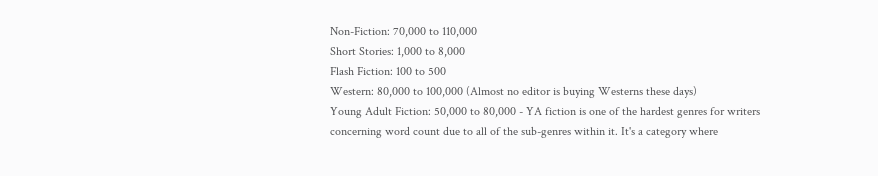Non-Fiction: 70,000 to 110,000
Short Stories: 1,000 to 8,000
Flash Fiction: 100 to 500
Western: 80,000 to 100,000 (Almost no editor is buying Westerns these days)
Young Adult Fiction: 50,000 to 80,000 - YA fiction is one of the hardest genres for writers concerning word count due to all of the sub-genres within it. It's a category where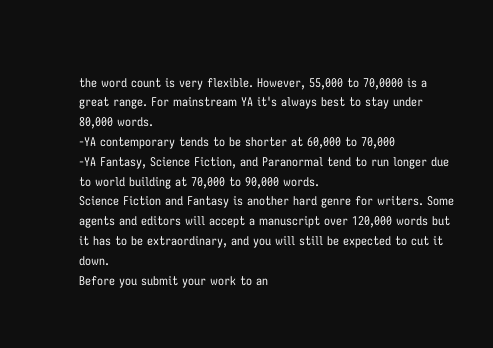the word count is very flexible. However, 55,000 to 70,0000 is a great range. For mainstream YA it's always best to stay under 80,000 words.
-YA contemporary tends to be shorter at 60,000 to 70,000
-YA Fantasy, Science Fiction, and Paranormal tend to run longer due to world building at 70,000 to 90,000 words.
Science Fiction and Fantasy is another hard genre for writers. Some agents and editors will accept a manuscript over 120,000 words but it has to be extraordinary, and you will still be expected to cut it down.
Before you submit your work to an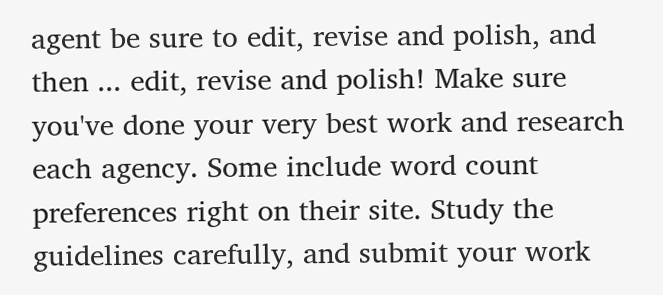agent be sure to edit, revise and polish, and then ... edit, revise and polish! Make sure you've done your very best work and research each agency. Some include word count preferences right on their site. Study the guidelines carefully, and submit your work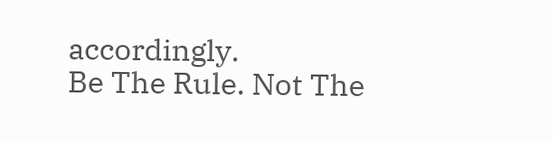accordingly.
Be The Rule. Not The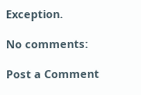Exception.

No comments:

Post a Comment